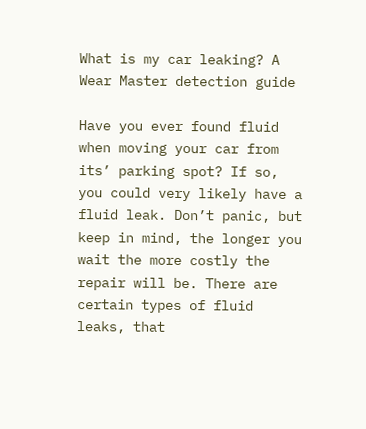What is my car leaking? A Wear Master detection guide

Have you ever found fluid when moving your car from its’ parking spot? If so, you could very likely have a fluid leak. Don’t panic, but keep in mind, the longer you wait the more costly the repair will be. There are certain types of fluid leaks, that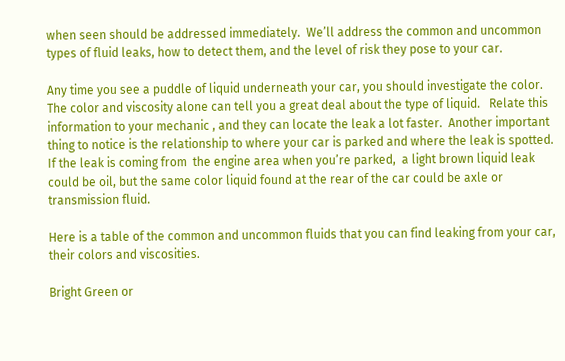when seen should be addressed immediately.  We’ll address the common and uncommon types of fluid leaks, how to detect them, and the level of risk they pose to your car.

Any time you see a puddle of liquid underneath your car, you should investigate the color.   The color and viscosity alone can tell you a great deal about the type of liquid.   Relate this information to your mechanic , and they can locate the leak a lot faster.  Another important thing to notice is the relationship to where your car is parked and where the leak is spotted.   If the leak is coming from  the engine area when you’re parked,  a light brown liquid leak could be oil, but the same color liquid found at the rear of the car could be axle or transmission fluid.

Here is a table of the common and uncommon fluids that you can find leaking from your car, their colors and viscosities.

Bright Green or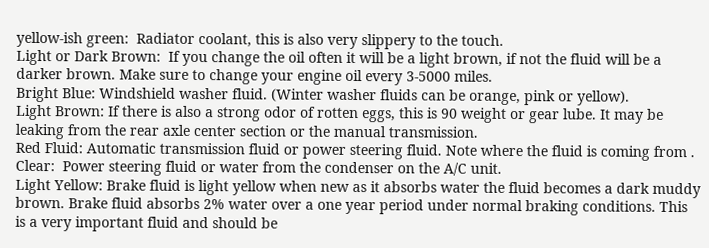yellow-ish green:  Radiator coolant, this is also very slippery to the touch.
Light or Dark Brown:  If you change the oil often it will be a light brown, if not the fluid will be a darker brown. Make sure to change your engine oil every 3-5000 miles.
Bright Blue: Windshield washer fluid. (Winter washer fluids can be orange, pink or yellow).
Light Brown: If there is also a strong odor of rotten eggs, this is 90 weight or gear lube. It may be leaking from the rear axle center section or the manual transmission.
Red Fluid: Automatic transmission fluid or power steering fluid. Note where the fluid is coming from .
Clear:  Power steering fluid or water from the condenser on the A/C unit.
Light Yellow: Brake fluid is light yellow when new as it absorbs water the fluid becomes a dark muddy brown. Brake fluid absorbs 2% water over a one year period under normal braking conditions. This is a very important fluid and should be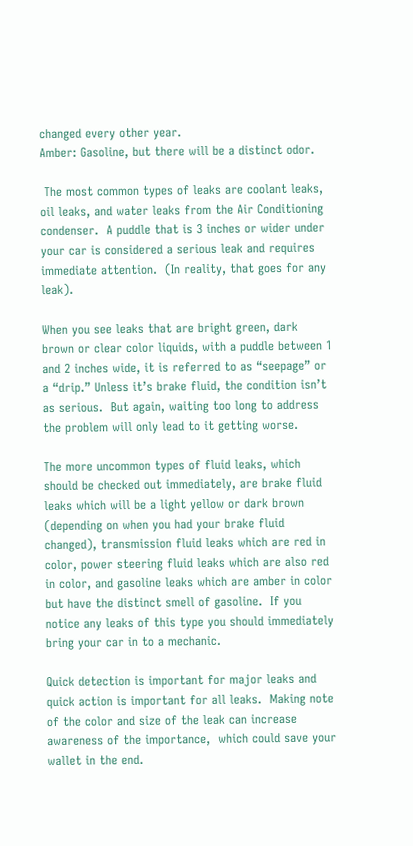changed every other year.
Amber: Gasoline, but there will be a distinct odor.

 The most common types of leaks are coolant leaks, oil leaks, and water leaks from the Air Conditioning condenser.  A puddle that is 3 inches or wider under your car is considered a serious leak and requires immediate attention.  (In reality, that goes for any leak).

When you see leaks that are bright green, dark brown or clear color liquids, with a puddle between 1 and 2 inches wide, it is referred to as “seepage” or a “drip.” Unless it’s brake fluid, the condition isn’t as serious.  But again, waiting too long to address the problem will only lead to it getting worse.

The more uncommon types of fluid leaks, which should be checked out immediately, are brake fluid leaks which will be a light yellow or dark brown (depending on when you had your brake fluid changed), transmission fluid leaks which are red in color, power steering fluid leaks which are also red in color, and gasoline leaks which are amber in color but have the distinct smell of gasoline.  If you notice any leaks of this type you should immediately bring your car in to a mechanic.

Quick detection is important for major leaks and quick action is important for all leaks.  Making note of the color and size of the leak can increase awareness of the importance,  which could save your wallet in the end.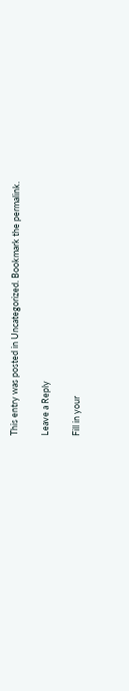This entry was posted in Uncategorized. Bookmark the permalink.

Leave a Reply

Fill in your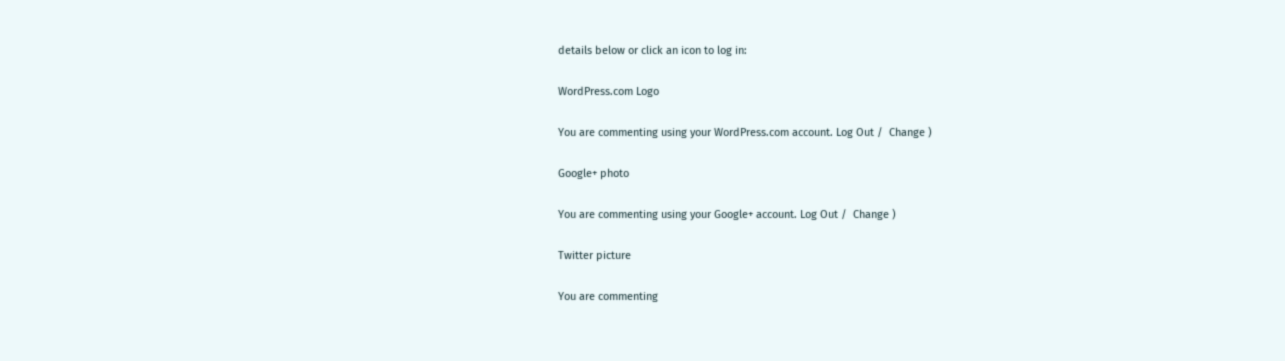details below or click an icon to log in:

WordPress.com Logo

You are commenting using your WordPress.com account. Log Out /  Change )

Google+ photo

You are commenting using your Google+ account. Log Out /  Change )

Twitter picture

You are commenting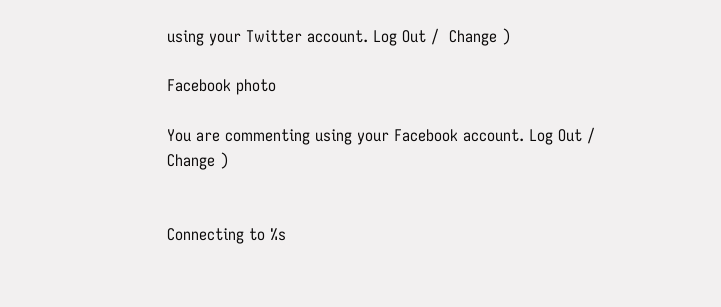using your Twitter account. Log Out /  Change )

Facebook photo

You are commenting using your Facebook account. Log Out /  Change )


Connecting to %s